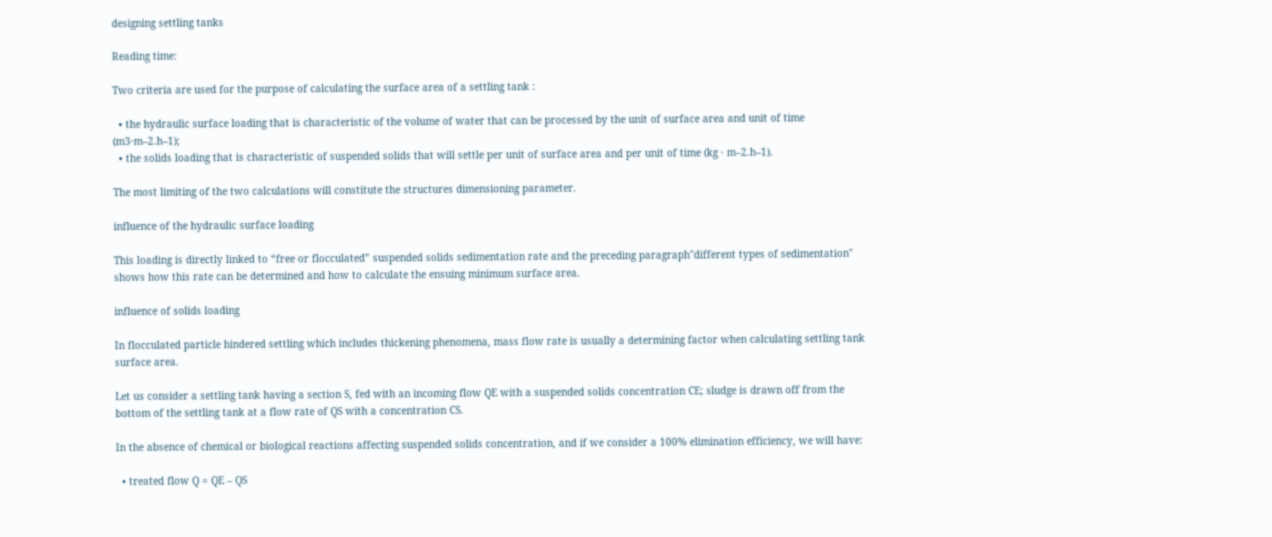designing settling tanks

Reading time:

Two criteria are used for the purpose of calculating the surface area of a settling tank :

  • the hydraulic surface loading that is characteristic of the volume of water that can be processed by the unit of surface area and unit of time (m3·m–2.h–1);
  • the solids loading that is characteristic of suspended solids that will settle per unit of surface area and per unit of time (kg · m–2.h–1).

The most limiting of the two calculations will constitute the structures dimensioning parameter.

influence of the hydraulic surface loading

This loading is directly linked to “free or flocculated” suspended solids sedimentation rate and the preceding paragraph"different types of sedimentation" shows how this rate can be determined and how to calculate the ensuing minimum surface area.

influence of solids loading

In flocculated particle hindered settling which includes thickening phenomena, mass flow rate is usually a determining factor when calculating settling tank surface area.

Let us consider a settling tank having a section S, fed with an incoming flow QE with a suspended solids concentration CE; sludge is drawn off from the bottom of the settling tank at a flow rate of QS with a concentration CS.

In the absence of chemical or biological reactions affecting suspended solids concentration, and if we consider a 100% elimination efficiency, we will have:

  • treated flow Q = QE – QS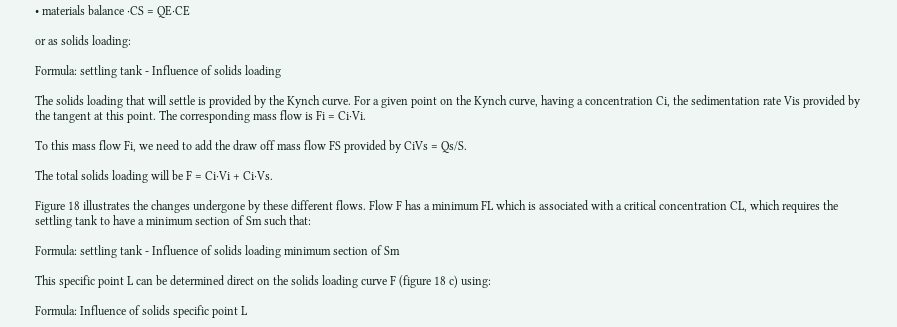• materials balance ·CS = QE·CE

or as solids loading:

Formula: settling tank - Influence of solids loading

The solids loading that will settle is provided by the Kynch curve. For a given point on the Kynch curve, having a concentration Ci, the sedimentation rate Vis provided by the tangent at this point. The corresponding mass flow is Fi = Ci·Vi.

To this mass flow Fi, we need to add the draw off mass flow FS provided by CiVs = Qs/S.

The total solids loading will be F = Ci·Vi + Ci·Vs.

Figure 18 illustrates the changes undergone by these different flows. Flow F has a minimum FL which is associated with a critical concentration CL, which requires the settling tank to have a minimum section of Sm such that:

Formula: settling tank - Influence of solids loading minimum section of Sm

This specific point L can be determined direct on the solids loading curve F (figure 18 c) using:

Formula: Influence of solids specific point L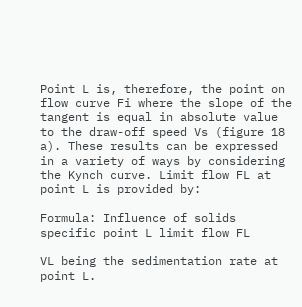Point L is, therefore, the point on flow curve Fi where the slope of the tangent is equal in absolute value to the draw-off speed Vs (figure 18 a). These results can be expressed in a variety of ways by considering the Kynch curve. Limit flow FL at point L is provided by:

Formula: Influence of solids specific point L limit flow FL

VL being the sedimentation rate at point L.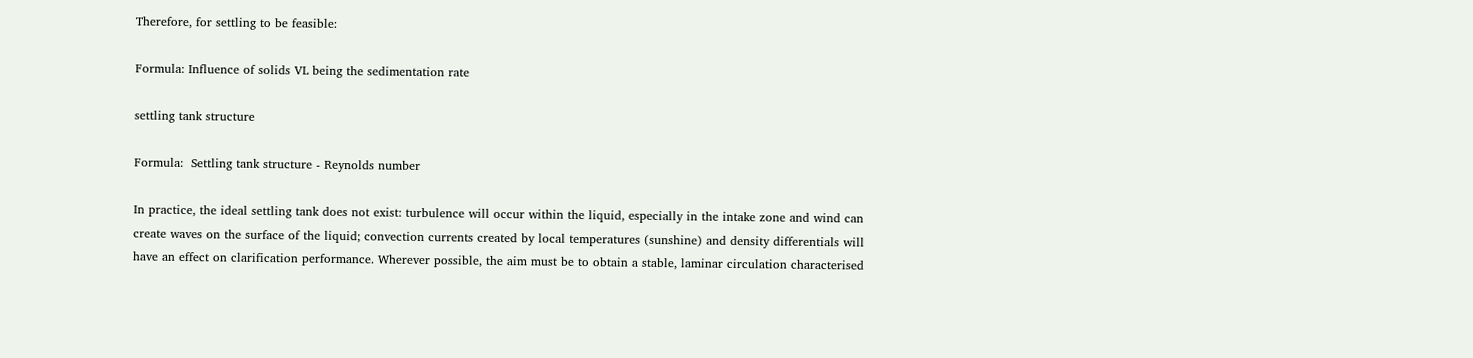Therefore, for settling to be feasible:

Formula: Influence of solids VL being the sedimentation rate

settling tank structure

Formula:  Settling tank structure - Reynolds number

In practice, the ideal settling tank does not exist: turbulence will occur within the liquid, especially in the intake zone and wind can create waves on the surface of the liquid; convection currents created by local temperatures (sunshine) and density differentials will have an effect on clarification performance. Wherever possible, the aim must be to obtain a stable, laminar circulation characterised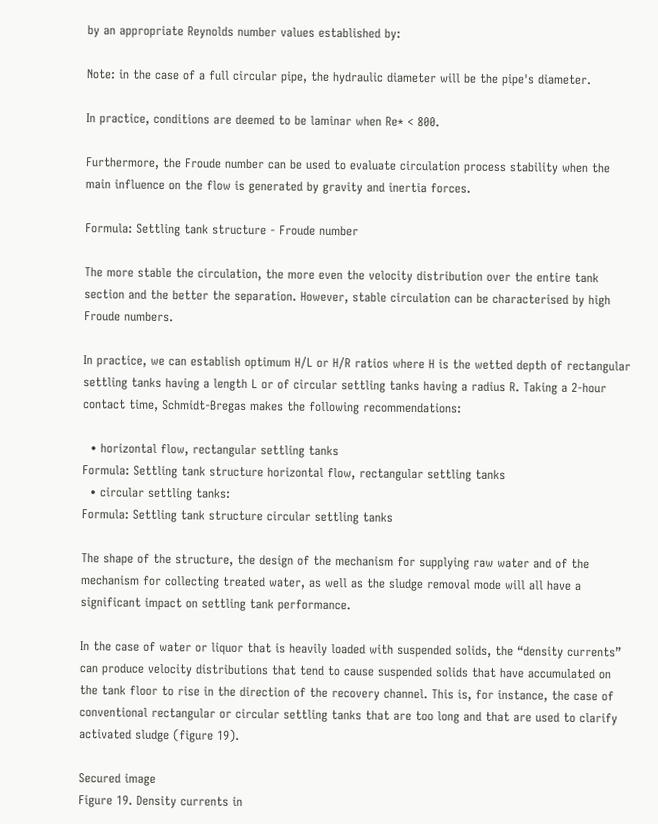by an appropriate Reynolds number values established by:

Note: in the case of a full circular pipe, the hydraulic diameter will be the pipe's diameter.

In practice, conditions are deemed to be laminar when Re* < 800.

Furthermore, the Froude number can be used to evaluate circulation process stability when the main influence on the flow is generated by gravity and inertia forces.

Formula: Settling tank structure - Froude number

The more stable the circulation, the more even the velocity distribution over the entire tank section and the better the separation. However, stable circulation can be characterised by high Froude numbers.

In practice, we can establish optimum H/L or H/R ratios where H is the wetted depth of rectangular settling tanks having a length L or of circular settling tanks having a radius R. Taking a 2-hour contact time, Schmidt-Bregas makes the following recommendations:

  • horizontal flow, rectangular settling tanks
Formula: Settling tank structure horizontal flow, rectangular settling tanks
  • circular settling tanks:
Formula: Settling tank structure circular settling tanks

The shape of the structure, the design of the mechanism for supplying raw water and of the mechanism for collecting treated water, as well as the sludge removal mode will all have a significant impact on settling tank performance.

In the case of water or liquor that is heavily loaded with suspended solids, the “density currents” can produce velocity distributions that tend to cause suspended solids that have accumulated on the tank floor to rise in the direction of the recovery channel. This is, for instance, the case of conventional rectangular or circular settling tanks that are too long and that are used to clarify activated sludge (figure 19).

Secured image
Figure 19. Density currents in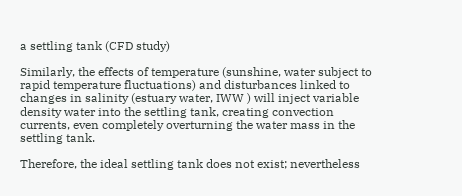a settling tank (CFD study)

Similarly, the effects of temperature (sunshine, water subject to rapid temperature fluctuations) and disturbances linked to changes in salinity (estuary water, IWW ) will inject variable density water into the settling tank, creating convection currents, even completely overturning the water mass in the settling tank.

Therefore, the ideal settling tank does not exist; nevertheless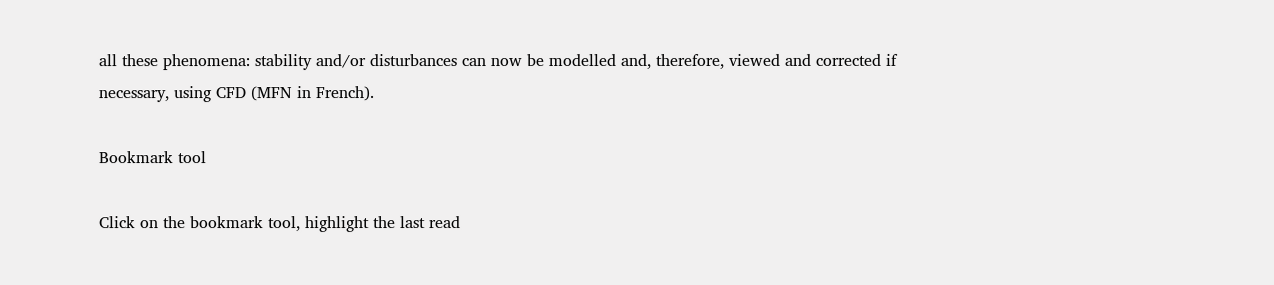all these phenomena: stability and/or disturbances can now be modelled and, therefore, viewed and corrected if necessary, using CFD (MFN in French).

Bookmark tool

Click on the bookmark tool, highlight the last read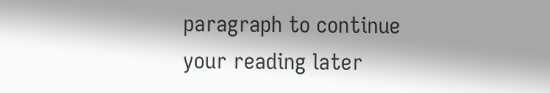paragraph to continue your reading later